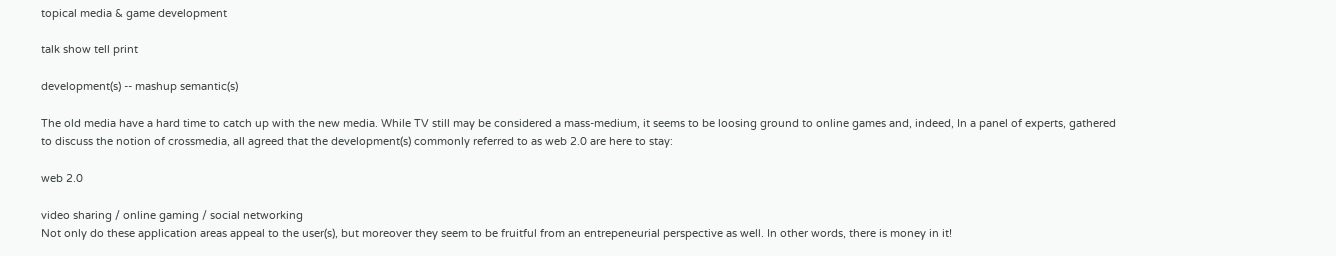topical media & game development

talk show tell print

development(s) -- mashup semantic(s)

The old media have a hard time to catch up with the new media. While TV still may be considered a mass-medium, it seems to be loosing ground to online games and, indeed, In a panel of experts, gathered to discuss the notion of crossmedia, all agreed that the development(s) commonly referred to as web 2.0 are here to stay:

web 2.0

video sharing / online gaming / social networking
Not only do these application areas appeal to the user(s), but moreover they seem to be fruitful from an entrepeneurial perspective as well. In other words, there is money in it!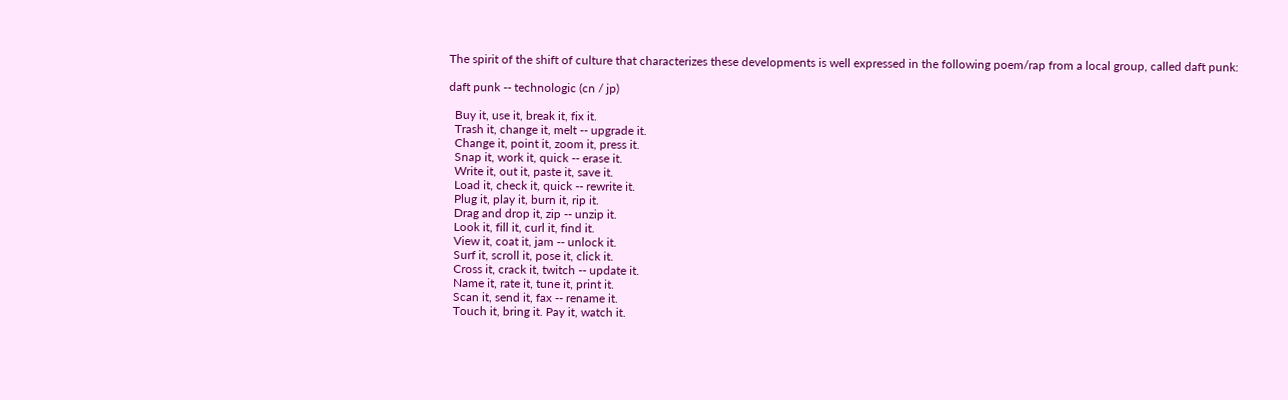The spirit of the shift of culture that characterizes these developments is well expressed in the following poem/rap from a local group, called daft punk:

daft punk -- technologic (cn / jp)

  Buy it, use it, break it, fix it.
  Trash it, change it, melt -- upgrade it.
  Change it, point it, zoom it, press it.
  Snap it, work it, quick -- erase it.
  Write it, out it, paste it, save it.
  Load it, check it, quick -- rewrite it.
  Plug it, play it, burn it, rip it.
  Drag and drop it, zip -- unzip it.
  Look it, fill it, curl it, find it.
  View it, coat it, jam -- unlock it.
  Surf it, scroll it, pose it, click it.
  Cross it, crack it, twitch -- update it.
  Name it, rate it, tune it, print it.
  Scan it, send it, fax -- rename it.
  Touch it, bring it. Pay it, watch it.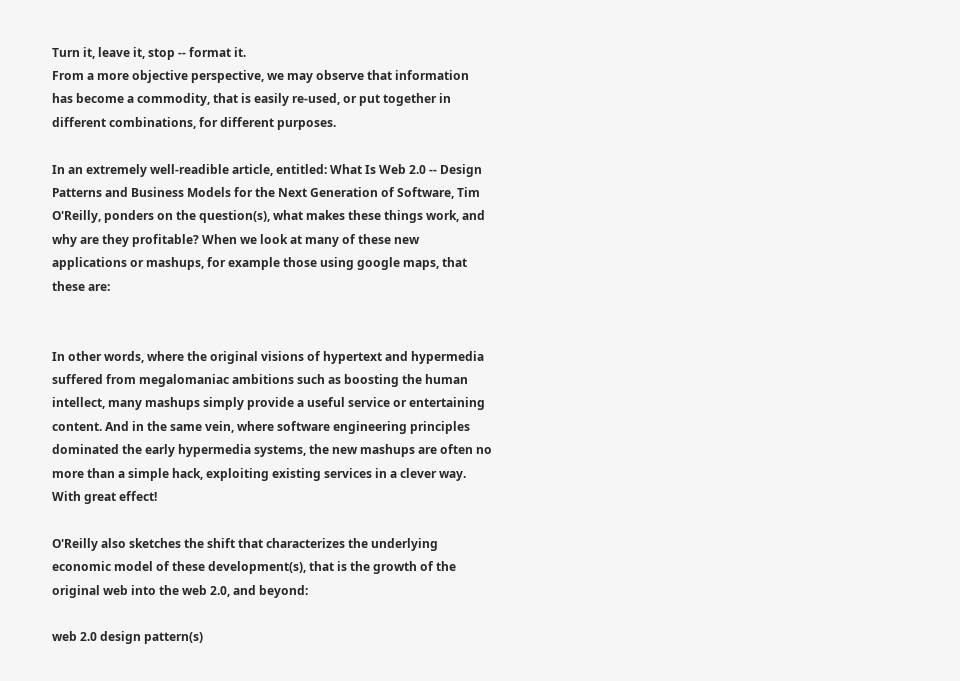Turn it, leave it, stop -- format it.
From a more objective perspective, we may observe that information has become a commodity, that is easily re-used, or put together in different combinations, for different purposes.

In an extremely well-readible article, entitled: What Is Web 2.0 -- Design Patterns and Business Models for the Next Generation of Software, Tim O'Reilly, ponders on the question(s), what makes these things work, and why are they profitable? When we look at many of these new applications or mashups, for example those using google maps, that these are:


In other words, where the original visions of hypertext and hypermedia suffered from megalomaniac ambitions such as boosting the human intellect, many mashups simply provide a useful service or entertaining content. And in the same vein, where software engineering principles dominated the early hypermedia systems, the new mashups are often no more than a simple hack, exploiting existing services in a clever way. With great effect!

O'Reilly also sketches the shift that characterizes the underlying economic model of these development(s), that is the growth of the original web into the web 2.0, and beyond:

web 2.0 design pattern(s)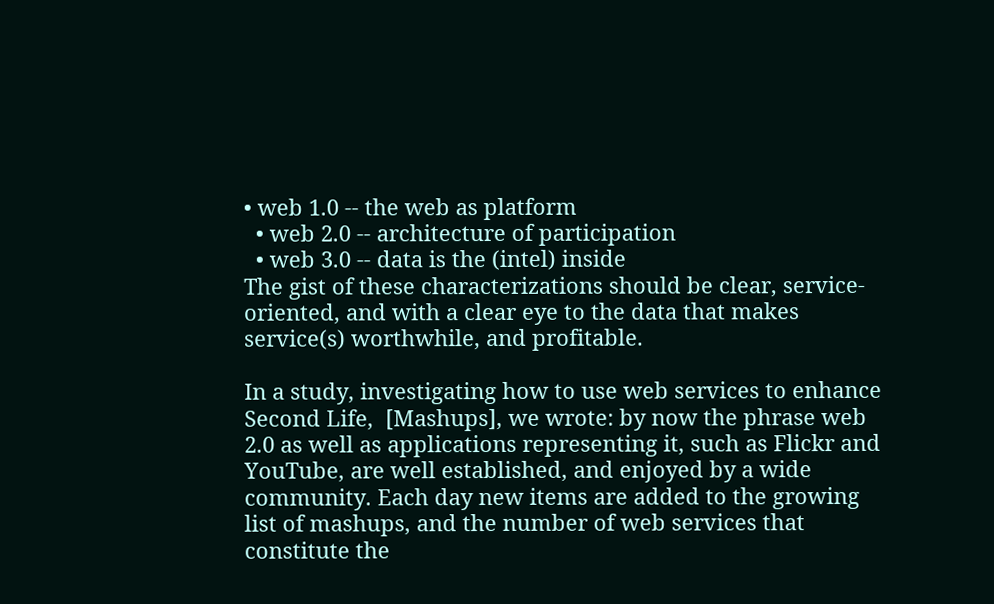• web 1.0 -- the web as platform
  • web 2.0 -- architecture of participation
  • web 3.0 -- data is the (intel) inside
The gist of these characterizations should be clear, service-oriented, and with a clear eye to the data that makes service(s) worthwhile, and profitable.

In a study, investigating how to use web services to enhance Second Life,  [Mashups], we wrote: by now the phrase web 2.0 as well as applications representing it, such as Flickr and YouTube, are well established, and enjoyed by a wide community. Each day new items are added to the growing list of mashups, and the number of web services that constitute the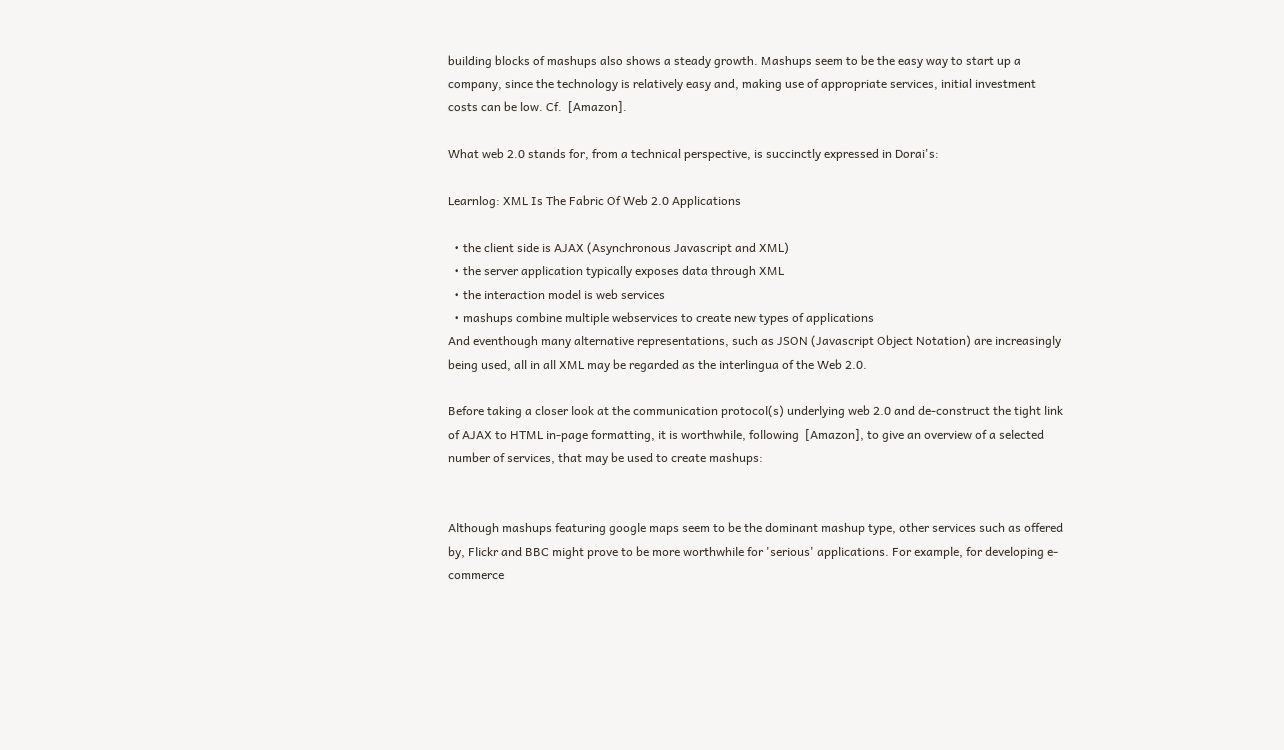building blocks of mashups also shows a steady growth. Mashups seem to be the easy way to start up a company, since the technology is relatively easy and, making use of appropriate services, initial investment costs can be low. Cf.  [Amazon].

What web 2.0 stands for, from a technical perspective, is succinctly expressed in Dorai's:

Learnlog: XML Is The Fabric Of Web 2.0 Applications

  • the client side is AJAX (Asynchronous Javascript and XML)
  • the server application typically exposes data through XML
  • the interaction model is web services
  • mashups combine multiple webservices to create new types of applications
And eventhough many alternative representations, such as JSON (Javascript Object Notation) are increasingly being used, all in all XML may be regarded as the interlingua of the Web 2.0.

Before taking a closer look at the communication protocol(s) underlying web 2.0 and de-construct the tight link of AJAX to HTML in-page formatting, it is worthwhile, following  [Amazon], to give an overview of a selected number of services, that may be used to create mashups:


Although mashups featuring google maps seem to be the dominant mashup type, other services such as offered by, Flickr and BBC might prove to be more worthwhile for 'serious' applications. For example, for developing e-commerce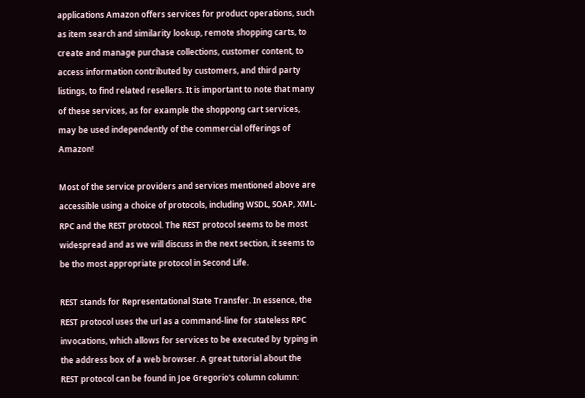applications Amazon offers services for product operations, such as item search and similarity lookup, remote shopping carts, to create and manage purchase collections, customer content, to access information contributed by customers, and third party listings, to find related resellers. It is important to note that many of these services, as for example the shoppong cart services, may be used independently of the commercial offerings of Amazon!

Most of the service providers and services mentioned above are accessible using a choice of protocols, including WSDL, SOAP, XML-RPC and the REST protocol. The REST protocol seems to be most widespread and as we will discuss in the next section, it seems to be tho most appropriate protocol in Second Life.

REST stands for Representational State Transfer. In essence, the REST protocol uses the url as a command-line for stateless RPC invocations, which allows for services to be executed by typing in the address box of a web browser. A great tutorial about the REST protocol can be found in Joe Gregorio's column column: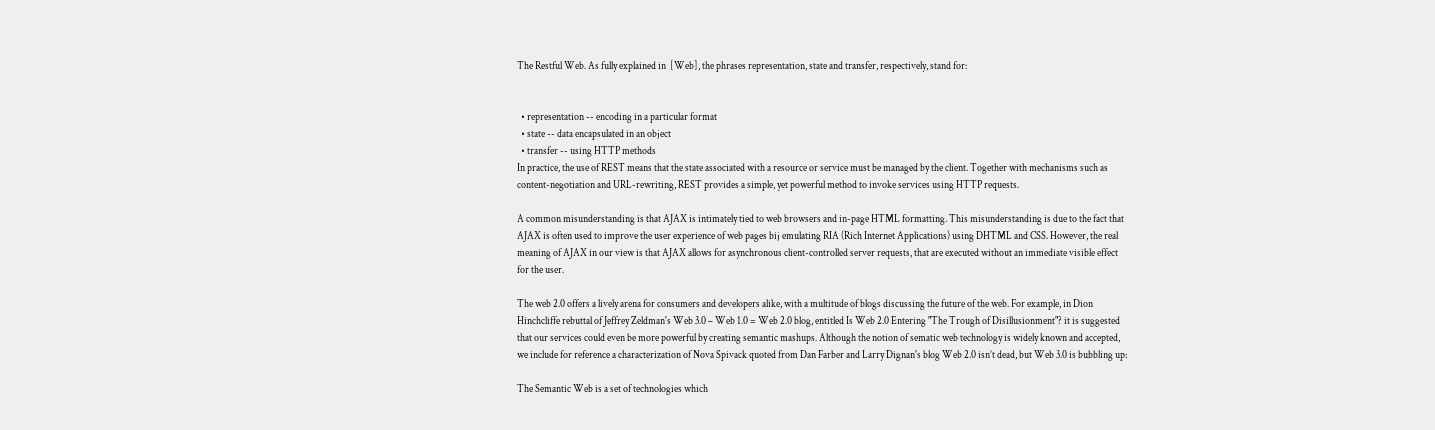The Restful Web. As fully explained in  [Web], the phrases representation, state and transfer, respectively, stand for:


  • representation -- encoding in a particular format
  • state -- data encapsulated in an object
  • transfer -- using HTTP methods
In practice, the use of REST means that the state associated with a resource or service must be managed by the client. Together with mechanisms such as content-negotiation and URL-rewriting, REST provides a simple, yet powerful method to invoke services using HTTP requests.

A common misunderstanding is that AJAX is intimately tied to web browsers and in-page HTML formatting. This misunderstanding is due to the fact that AJAX is often used to improve the user experience of web pages bij emulating RIA (Rich Internet Applications) using DHTML and CSS. However, the real meaning of AJAX in our view is that AJAX allows for asynchronous client-controlled server requests, that are executed without an immediate visible effect for the user.

The web 2.0 offers a lively arena for consumers and developers alike, with a multitude of blogs discussing the future of the web. For example, in Dion Hinchcliffe rebuttal of Jeffrey Zeldman's Web 3.0 – Web 1.0 = Web 2.0 blog, entitled Is Web 2.0 Entering "The Trough of Disillusionment"? it is suggested that our services could even be more powerful by creating semantic mashups. Although the notion of sematic web technology is widely known and accepted, we include for reference a characterization of Nova Spivack quoted from Dan Farber and Larry Dignan's blog Web 2.0 isn’t dead, but Web 3.0 is bubbling up:

The Semantic Web is a set of technologies which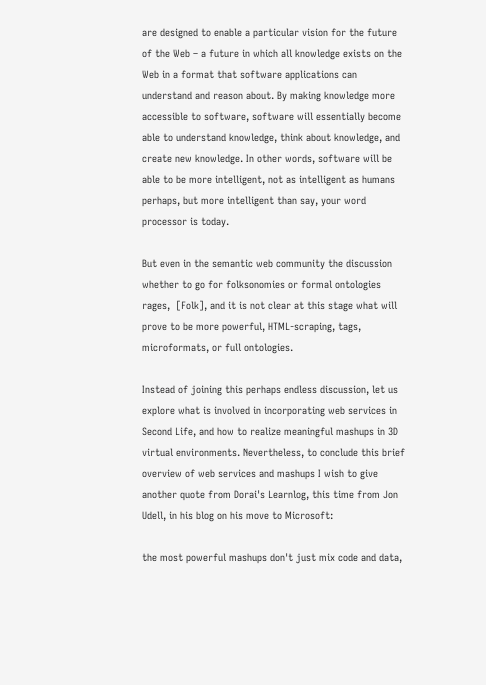are designed to enable a particular vision for the future of the Web – a future in which all knowledge exists on the Web in a format that software applications can understand and reason about. By making knowledge more accessible to software, software will essentially become able to understand knowledge, think about knowledge, and create new knowledge. In other words, software will be able to be more intelligent, not as intelligent as humans perhaps, but more intelligent than say, your word processor is today.

But even in the semantic web community the discussion whether to go for folksonomies or formal ontologies rages,  [Folk], and it is not clear at this stage what will prove to be more powerful, HTML-scraping, tags, microformats, or full ontologies.

Instead of joining this perhaps endless discussion, let us explore what is involved in incorporating web services in Second Life, and how to realize meaningful mashups in 3D virtual environments. Nevertheless, to conclude this brief overview of web services and mashups I wish to give another quote from Dorai's Learnlog, this time from Jon Udell, in his blog on his move to Microsoft:

the most powerful mashups don't just mix code and data,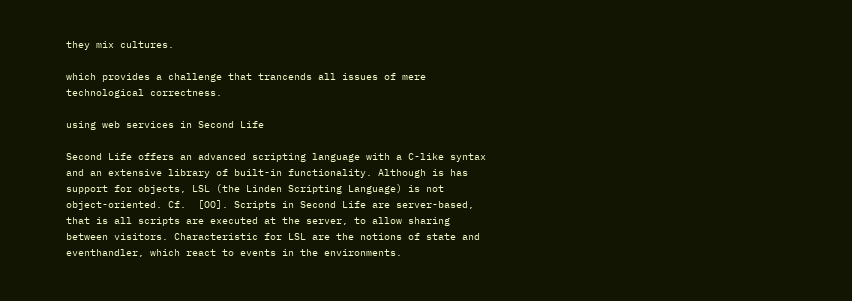they mix cultures.

which provides a challenge that trancends all issues of mere technological correctness.

using web services in Second Life

Second Life offers an advanced scripting language with a C-like syntax and an extensive library of built-in functionality. Although is has support for objects, LSL (the Linden Scripting Language) is not object-oriented. Cf.  [OO]. Scripts in Second Life are server-based, that is all scripts are executed at the server, to allow sharing between visitors. Characteristic for LSL are the notions of state and eventhandler, which react to events in the environments.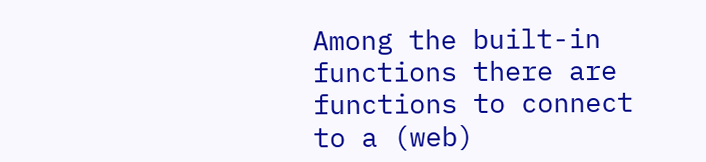Among the built-in functions there are functions to connect to a (web)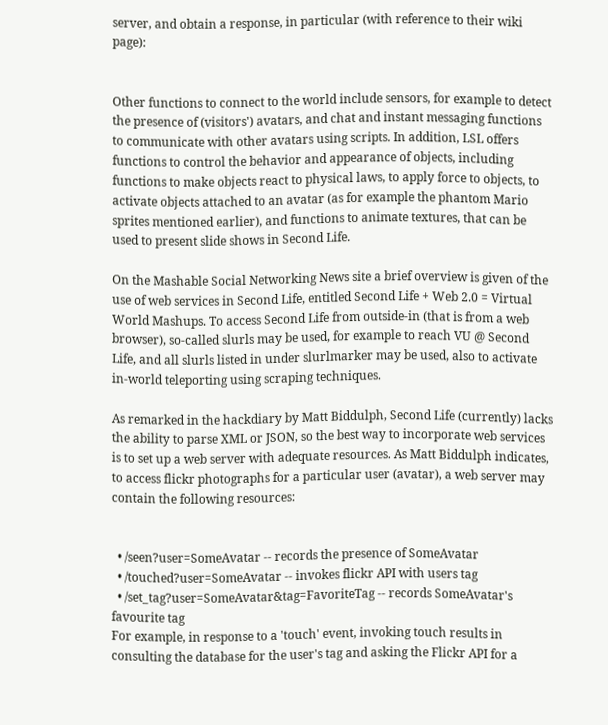server, and obtain a response, in particular (with reference to their wiki page):


Other functions to connect to the world include sensors, for example to detect the presence of (visitors') avatars, and chat and instant messaging functions to communicate with other avatars using scripts. In addition, LSL offers functions to control the behavior and appearance of objects, including functions to make objects react to physical laws, to apply force to objects, to activate objects attached to an avatar (as for example the phantom Mario sprites mentioned earlier), and functions to animate textures, that can be used to present slide shows in Second Life.

On the Mashable Social Networking News site a brief overview is given of the use of web services in Second Life, entitled Second Life + Web 2.0 = Virtual World Mashups. To access Second Life from outside-in (that is from a web browser), so-called slurls may be used, for example to reach VU @ Second Life, and all slurls listed in under slurlmarker may be used, also to activate in-world teleporting using scraping techniques.

As remarked in the hackdiary by Matt Biddulph, Second Life (currently) lacks the ability to parse XML or JSON, so the best way to incorporate web services is to set up a web server with adequate resources. As Matt Biddulph indicates, to access flickr photographs for a particular user (avatar), a web server may contain the following resources:


  • /seen?user=SomeAvatar -- records the presence of SomeAvatar
  • /touched?user=SomeAvatar -- invokes flickr API with users tag
  • /set_tag?user=SomeAvatar&tag=FavoriteTag -- records SomeAvatar's favourite tag
For example, in response to a 'touch' event, invoking touch results in consulting the database for the user's tag and asking the Flickr API for a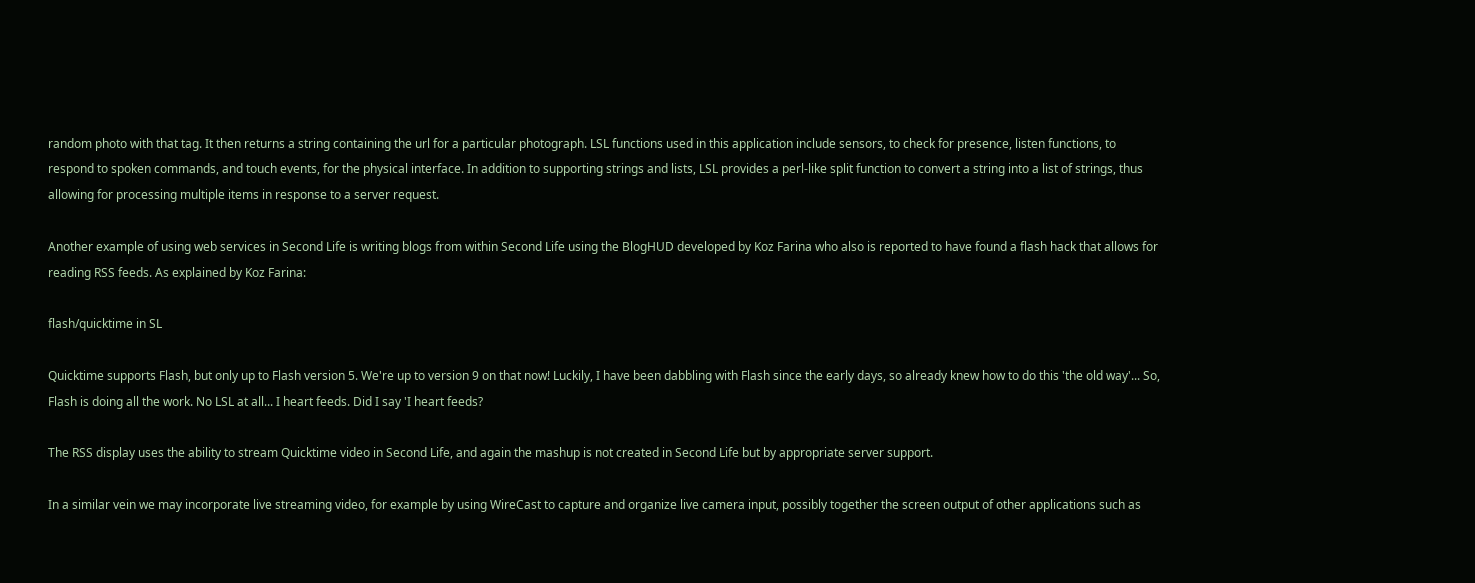random photo with that tag. It then returns a string containing the url for a particular photograph. LSL functions used in this application include sensors, to check for presence, listen functions, to respond to spoken commands, and touch events, for the physical interface. In addition to supporting strings and lists, LSL provides a perl-like split function to convert a string into a list of strings, thus allowing for processing multiple items in response to a server request.

Another example of using web services in Second Life is writing blogs from within Second Life using the BlogHUD developed by Koz Farina who also is reported to have found a flash hack that allows for reading RSS feeds. As explained by Koz Farina:

flash/quicktime in SL

Quicktime supports Flash, but only up to Flash version 5. We're up to version 9 on that now! Luckily, I have been dabbling with Flash since the early days, so already knew how to do this 'the old way'... So, Flash is doing all the work. No LSL at all... I heart feeds. Did I say 'I heart feeds?

The RSS display uses the ability to stream Quicktime video in Second Life, and again the mashup is not created in Second Life but by appropriate server support.

In a similar vein we may incorporate live streaming video, for example by using WireCast to capture and organize live camera input, possibly together the screen output of other applications such as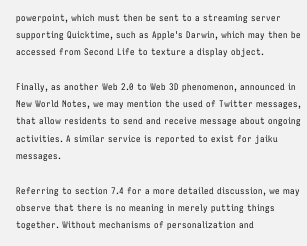powerpoint, which must then be sent to a streaming server supporting Quicktime, such as Apple's Darwin, which may then be accessed from Second Life to texture a display object.

Finally, as another Web 2.0 to Web 3D phenomenon, announced in New World Notes, we may mention the used of Twitter messages, that allow residents to send and receive message about ongoing activities. A similar service is reported to exist for jaiku messages.

Referring to section 7.4 for a more detailed discussion, we may observe that there is no meaning in merely putting things together. Without mechanisms of personalization and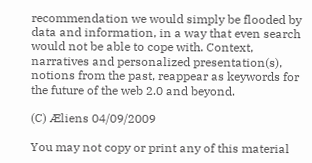recommendation we would simply be flooded by data and information, in a way that even search would not be able to cope with. Context, narratives and personalized presentation(s), notions from the past, reappear as keywords for the future of the web 2.0 and beyond.

(C) Æliens 04/09/2009

You may not copy or print any of this material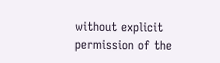without explicit permission of the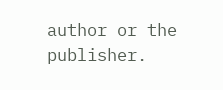author or the publisher.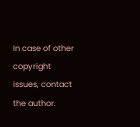In case of other copyright issues, contact the author.